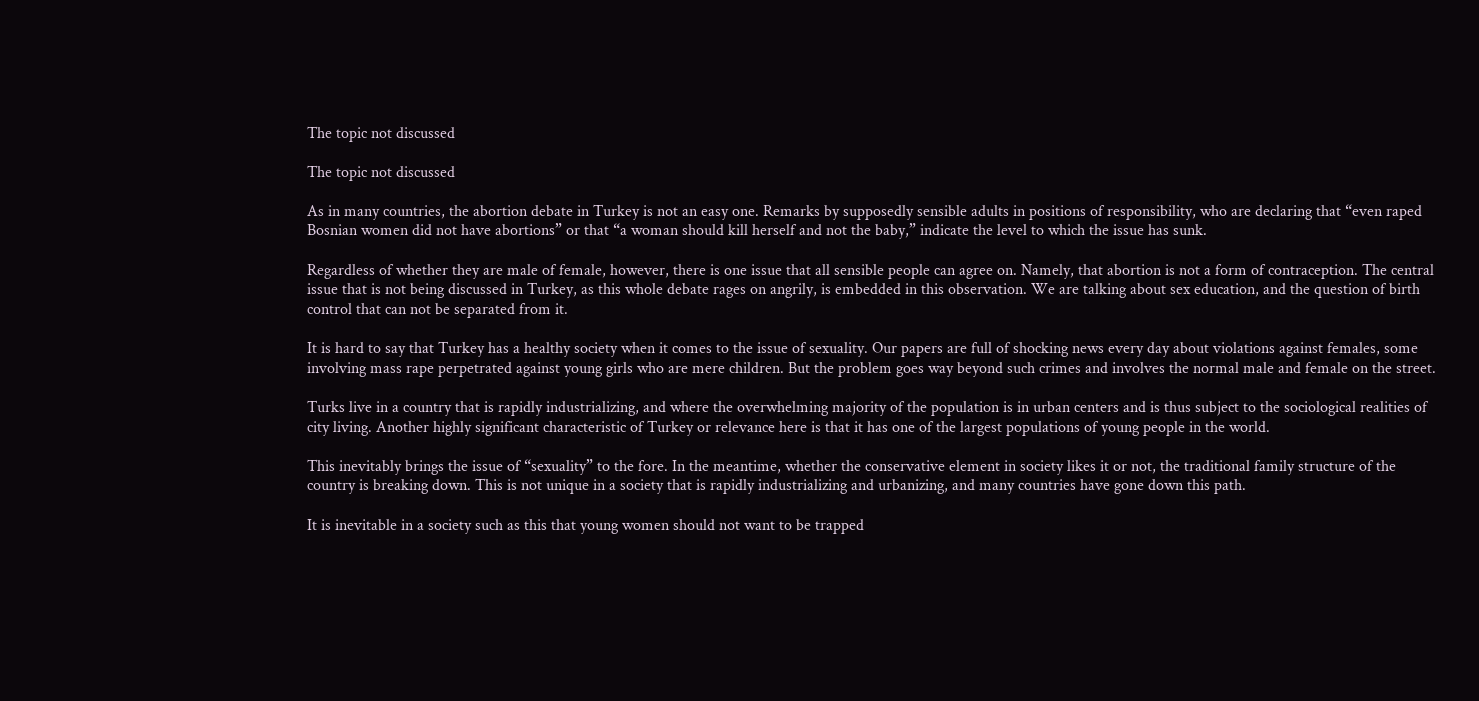The topic not discussed

The topic not discussed

As in many countries, the abortion debate in Turkey is not an easy one. Remarks by supposedly sensible adults in positions of responsibility, who are declaring that “even raped Bosnian women did not have abortions” or that “a woman should kill herself and not the baby,” indicate the level to which the issue has sunk.

Regardless of whether they are male of female, however, there is one issue that all sensible people can agree on. Namely, that abortion is not a form of contraception. The central issue that is not being discussed in Turkey, as this whole debate rages on angrily, is embedded in this observation. We are talking about sex education, and the question of birth control that can not be separated from it.

It is hard to say that Turkey has a healthy society when it comes to the issue of sexuality. Our papers are full of shocking news every day about violations against females, some involving mass rape perpetrated against young girls who are mere children. But the problem goes way beyond such crimes and involves the normal male and female on the street.

Turks live in a country that is rapidly industrializing, and where the overwhelming majority of the population is in urban centers and is thus subject to the sociological realities of city living. Another highly significant characteristic of Turkey or relevance here is that it has one of the largest populations of young people in the world.

This inevitably brings the issue of “sexuality” to the fore. In the meantime, whether the conservative element in society likes it or not, the traditional family structure of the country is breaking down. This is not unique in a society that is rapidly industrializing and urbanizing, and many countries have gone down this path.

It is inevitable in a society such as this that young women should not want to be trapped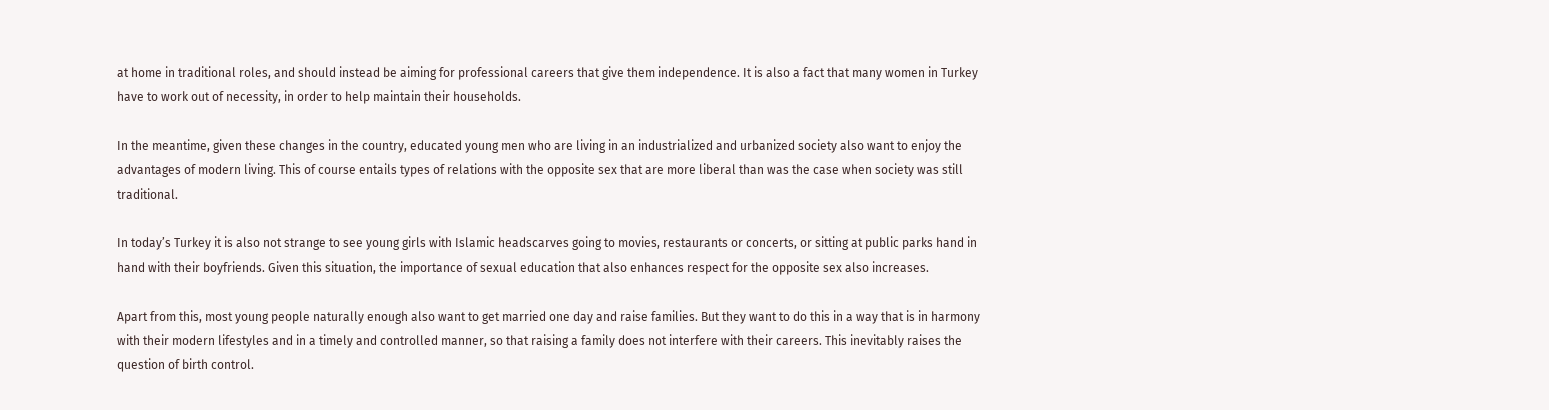at home in traditional roles, and should instead be aiming for professional careers that give them independence. It is also a fact that many women in Turkey have to work out of necessity, in order to help maintain their households.

In the meantime, given these changes in the country, educated young men who are living in an industrialized and urbanized society also want to enjoy the advantages of modern living. This of course entails types of relations with the opposite sex that are more liberal than was the case when society was still traditional.

In today’s Turkey it is also not strange to see young girls with Islamic headscarves going to movies, restaurants or concerts, or sitting at public parks hand in hand with their boyfriends. Given this situation, the importance of sexual education that also enhances respect for the opposite sex also increases.

Apart from this, most young people naturally enough also want to get married one day and raise families. But they want to do this in a way that is in harmony with their modern lifestyles and in a timely and controlled manner, so that raising a family does not interfere with their careers. This inevitably raises the question of birth control.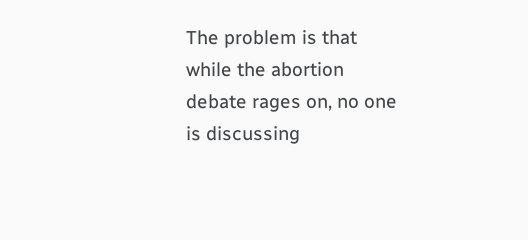The problem is that while the abortion debate rages on, no one is discussing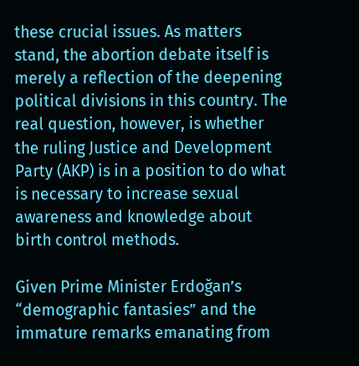these crucial issues. As matters stand, the abortion debate itself is merely a reflection of the deepening political divisions in this country. The real question, however, is whether the ruling Justice and Development Party (AKP) is in a position to do what is necessary to increase sexual awareness and knowledge about birth control methods.

Given Prime Minister Erdoğan’s “demographic fantasies” and the immature remarks emanating from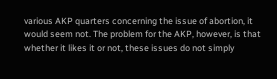various AKP quarters concerning the issue of abortion, it would seem not. The problem for the AKP, however, is that whether it likes it or not, these issues do not simply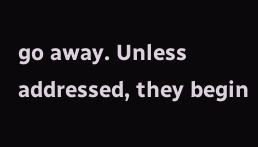go away. Unless addressed, they begin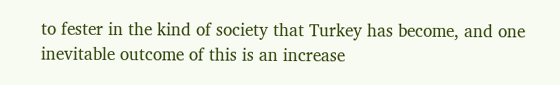to fester in the kind of society that Turkey has become, and one inevitable outcome of this is an increase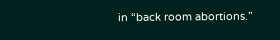in “back room abortions.”